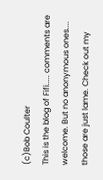(c)Bob Coulter
This is the blog of Fifi..... comments are welcome. But no anonymous ones.... those are just lame. Check out my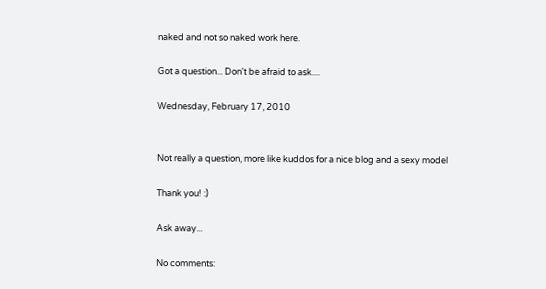naked and not so naked work here.

Got a question... Don't be afraid to ask....

Wednesday, February 17, 2010


Not really a question, more like kuddos for a nice blog and a sexy model

Thank you! :)

Ask away...

No comments: